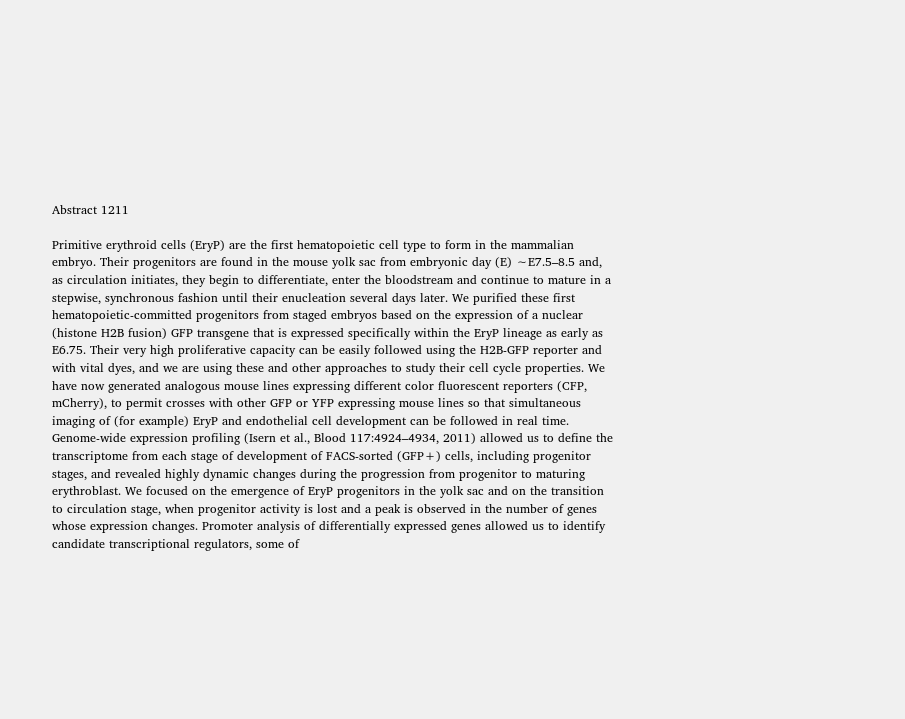Abstract 1211

Primitive erythroid cells (EryP) are the first hematopoietic cell type to form in the mammalian embryo. Their progenitors are found in the mouse yolk sac from embryonic day (E) ∼E7.5–8.5 and, as circulation initiates, they begin to differentiate, enter the bloodstream and continue to mature in a stepwise, synchronous fashion until their enucleation several days later. We purified these first hematopoietic-committed progenitors from staged embryos based on the expression of a nuclear (histone H2B fusion) GFP transgene that is expressed specifically within the EryP lineage as early as E6.75. Their very high proliferative capacity can be easily followed using the H2B-GFP reporter and with vital dyes, and we are using these and other approaches to study their cell cycle properties. We have now generated analogous mouse lines expressing different color fluorescent reporters (CFP, mCherry), to permit crosses with other GFP or YFP expressing mouse lines so that simultaneous imaging of (for example) EryP and endothelial cell development can be followed in real time. Genome-wide expression profiling (Isern et al., Blood 117:4924–4934, 2011) allowed us to define the transcriptome from each stage of development of FACS-sorted (GFP+) cells, including progenitor stages, and revealed highly dynamic changes during the progression from progenitor to maturing erythroblast. We focused on the emergence of EryP progenitors in the yolk sac and on the transition to circulation stage, when progenitor activity is lost and a peak is observed in the number of genes whose expression changes. Promoter analysis of differentially expressed genes allowed us to identify candidate transcriptional regulators, some of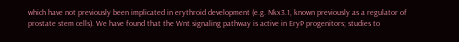which have not previously been implicated in erythroid development (e.g. Nkx3.1, known previously as a regulator of prostate stem cells). We have found that the Wnt signaling pathway is active in EryP progenitors; studies to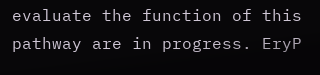evaluate the function of this pathway are in progress. EryP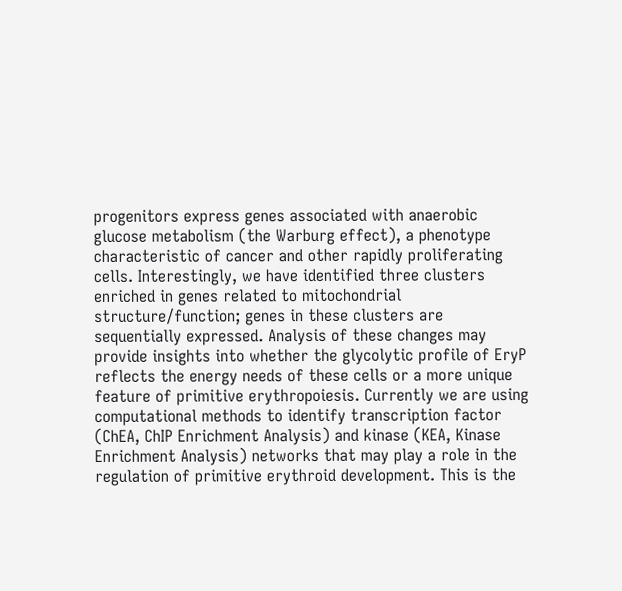progenitors express genes associated with anaerobic glucose metabolism (the Warburg effect), a phenotype characteristic of cancer and other rapidly proliferating cells. Interestingly, we have identified three clusters enriched in genes related to mitochondrial structure/function; genes in these clusters are sequentially expressed. Analysis of these changes may provide insights into whether the glycolytic profile of EryP reflects the energy needs of these cells or a more unique feature of primitive erythropoiesis. Currently we are using computational methods to identify transcription factor (ChEA, ChIP Enrichment Analysis) and kinase (KEA, Kinase Enrichment Analysis) networks that may play a role in the regulation of primitive erythroid development. This is the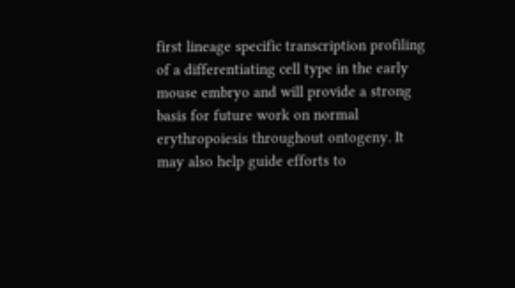first lineage specific transcription profiling of a differentiating cell type in the early mouse embryo and will provide a strong basis for future work on normal erythropoiesis throughout ontogeny. It may also help guide efforts to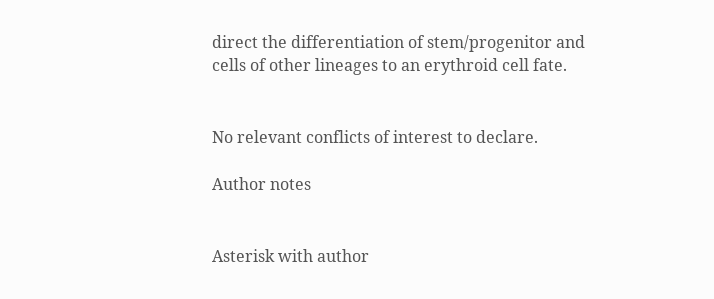direct the differentiation of stem/progenitor and cells of other lineages to an erythroid cell fate.


No relevant conflicts of interest to declare.

Author notes


Asterisk with author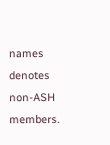names denotes non-ASH members.